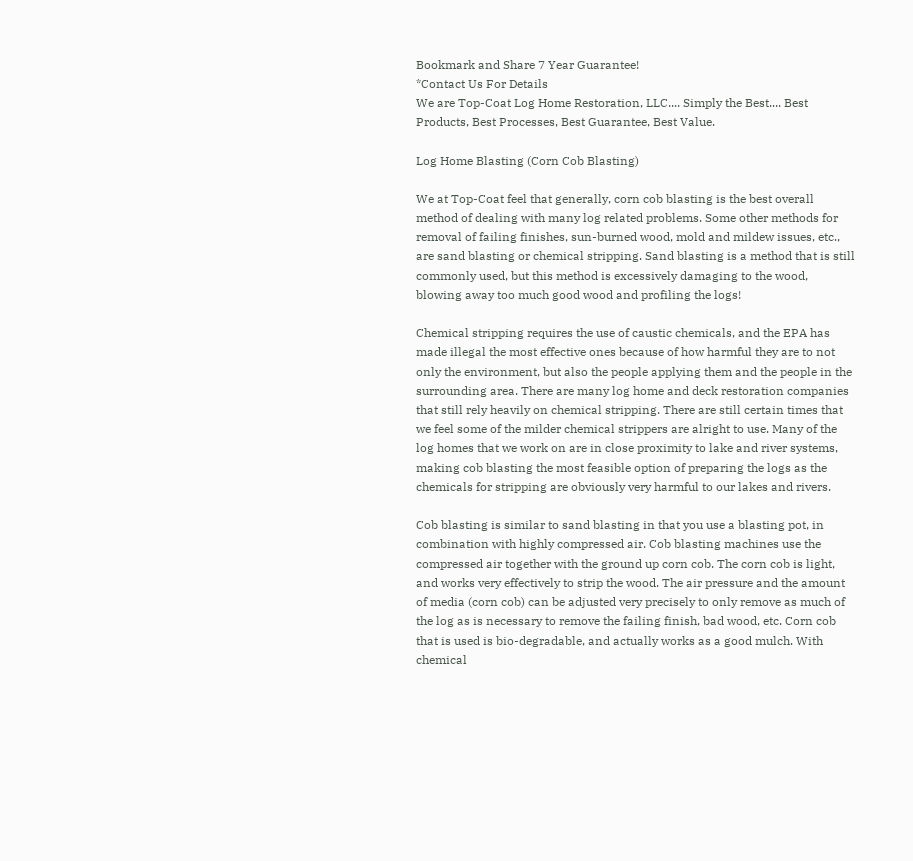Bookmark and Share 7 Year Guarantee!
*Contact Us For Details
We are Top-Coat Log Home Restoration, LLC.... Simply the Best.... Best Products, Best Processes, Best Guarantee, Best Value.

Log Home Blasting (Corn Cob Blasting)

We at Top-Coat feel that generally, corn cob blasting is the best overall method of dealing with many log related problems. Some other methods for removal of failing finishes, sun-burned wood, mold and mildew issues, etc., are sand blasting or chemical stripping. Sand blasting is a method that is still commonly used, but this method is excessively damaging to the wood, blowing away too much good wood and profiling the logs!

Chemical stripping requires the use of caustic chemicals, and the EPA has made illegal the most effective ones because of how harmful they are to not only the environment, but also the people applying them and the people in the surrounding area. There are many log home and deck restoration companies that still rely heavily on chemical stripping. There are still certain times that we feel some of the milder chemical strippers are alright to use. Many of the log homes that we work on are in close proximity to lake and river systems, making cob blasting the most feasible option of preparing the logs as the chemicals for stripping are obviously very harmful to our lakes and rivers.

Cob blasting is similar to sand blasting in that you use a blasting pot, in combination with highly compressed air. Cob blasting machines use the compressed air together with the ground up corn cob. The corn cob is light, and works very effectively to strip the wood. The air pressure and the amount of media (corn cob) can be adjusted very precisely to only remove as much of the log as is necessary to remove the failing finish, bad wood, etc. Corn cob that is used is bio-degradable, and actually works as a good mulch. With chemical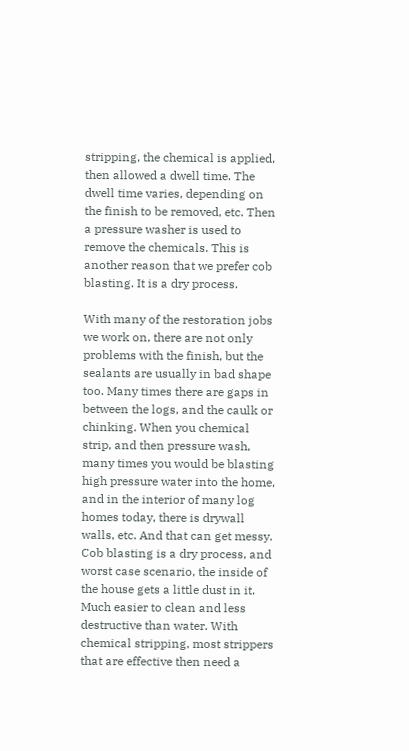stripping, the chemical is applied, then allowed a dwell time. The dwell time varies, depending on the finish to be removed, etc. Then a pressure washer is used to remove the chemicals. This is another reason that we prefer cob blasting. It is a dry process.

With many of the restoration jobs we work on, there are not only problems with the finish, but the sealants are usually in bad shape too. Many times there are gaps in between the logs, and the caulk or chinking. When you chemical strip, and then pressure wash, many times you would be blasting high pressure water into the home, and in the interior of many log homes today, there is drywall walls, etc. And that can get messy. Cob blasting is a dry process, and worst case scenario, the inside of the house gets a little dust in it. Much easier to clean and less destructive than water. With chemical stripping, most strippers that are effective then need a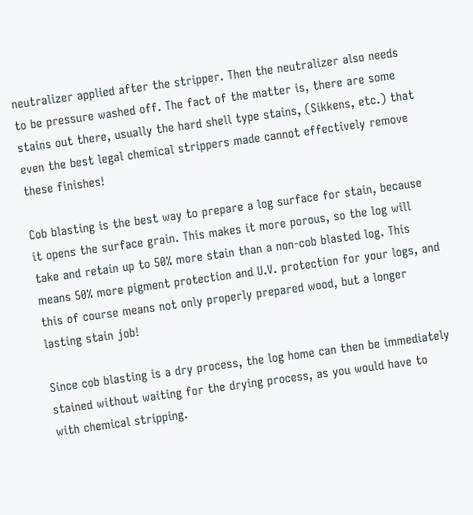neutralizer applied after the stripper. Then the neutralizer also needs to be pressure washed off. The fact of the matter is, there are some stains out there, usually the hard shell type stains, (Sikkens, etc.) that even the best legal chemical strippers made cannot effectively remove these finishes!

Cob blasting is the best way to prepare a log surface for stain, because it opens the surface grain. This makes it more porous, so the log will take and retain up to 50% more stain than a non-cob blasted log. This means 50% more pigment protection and U.V. protection for your logs, and this of course means not only properly prepared wood, but a longer lasting stain job!

Since cob blasting is a dry process, the log home can then be immediately stained without waiting for the drying process, as you would have to with chemical stripping.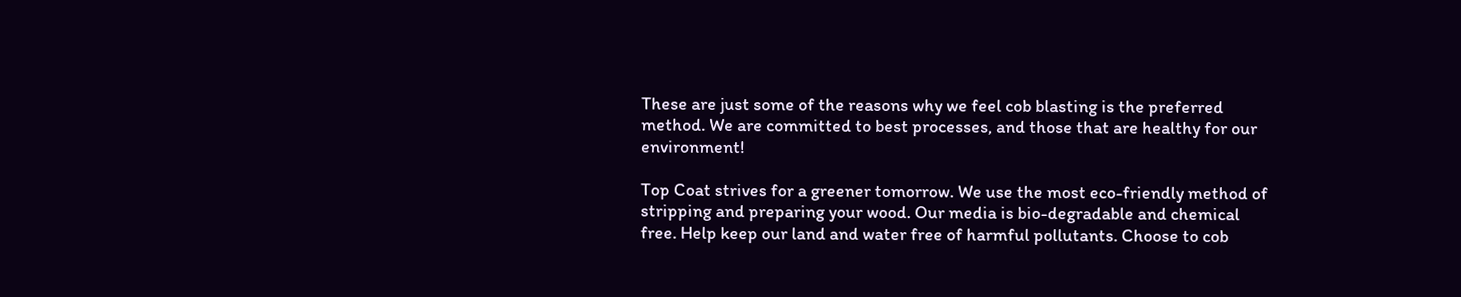These are just some of the reasons why we feel cob blasting is the preferred method. We are committed to best processes, and those that are healthy for our environment!

Top Coat strives for a greener tomorrow. We use the most eco-friendly method of stripping and preparing your wood. Our media is bio-degradable and chemical free. Help keep our land and water free of harmful pollutants. Choose to cob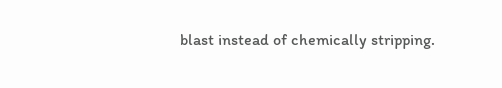blast instead of chemically stripping.